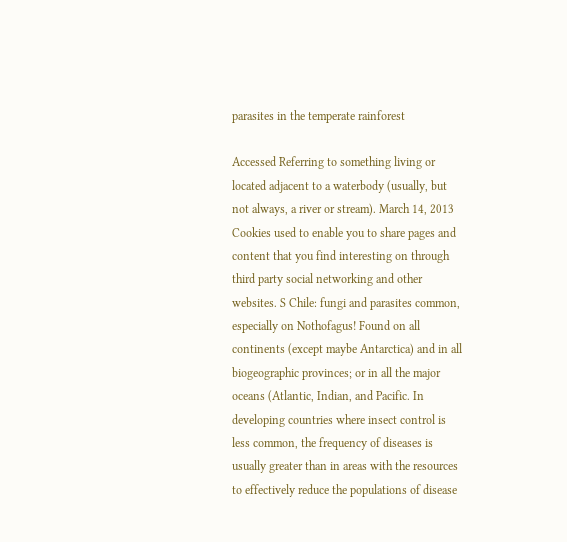parasites in the temperate rainforest

Accessed Referring to something living or located adjacent to a waterbody (usually, but not always, a river or stream). March 14, 2013 Cookies used to enable you to share pages and content that you find interesting on through third party social networking and other websites. S Chile: fungi and parasites common, especially on Nothofagus! Found on all continents (except maybe Antarctica) and in all biogeographic provinces; or in all the major oceans (Atlantic, Indian, and Pacific. In developing countries where insect control is less common, the frequency of diseases is usually greater than in areas with the resources to effectively reduce the populations of disease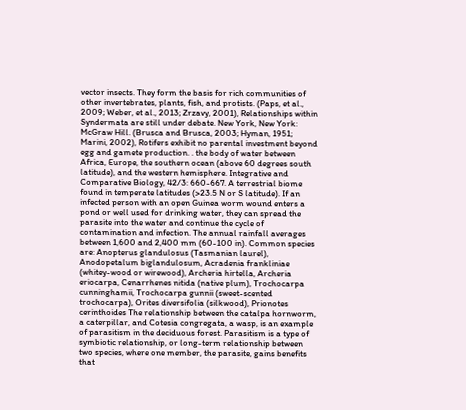vector insects. They form the basis for rich communities of other invertebrates, plants, fish, and protists. (Paps, et al., 2009; Weber, et al., 2013; Zrzavy, 2001), Relationships within Syndermata are still under debate. New York, New York: McGraw Hill. (Brusca and Brusca, 2003; Hyman, 1951; Marini, 2002), Rotifers exhibit no parental investment beyond egg and gamete production. . the body of water between Africa, Europe, the southern ocean (above 60 degrees south latitude), and the western hemisphere. Integrative and Comparative Biology, 42/3: 660-667. A terrestrial biome found in temperate latitudes (>23.5 N or S latitude). If an infected person with an open Guinea worm wound enters a pond or well used for drinking water, they can spread the parasite into the water and continue the cycle of contamination and infection. The annual rainfall averages between 1,600 and 2,400 mm (60-100 in). Common species are: Anopterus glandulosus (Tasmanian laurel), Anodopetalum biglandulosum, Acradenia frankliniae (whitey-wood or wirewood), Archeria hirtella, Archeria eriocarpa, Cenarrhenes nitida (native plum), Trochocarpa cunninghamii, Trochocarpa gunnii (sweet-scented trochocarpa), Orites diversifolia (silkwood), Prionotes cerinthoides The relationship between the catalpa hornworm, a caterpillar, and Cotesia congregata, a wasp, is an example of parasitism in the deciduous forest. Parasitism is a type of symbiotic relationship, or long-term relationship between two species, where one member, the parasite, gains benefits that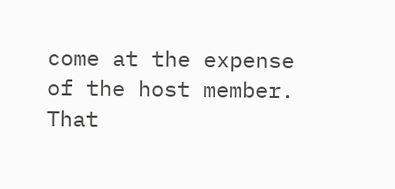come at the expense of the host member. That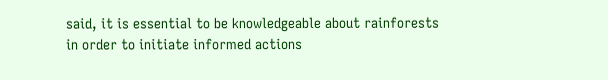said, it is essential to be knowledgeable about rainforests in order to initiate informed actions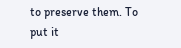to preserve them. To put it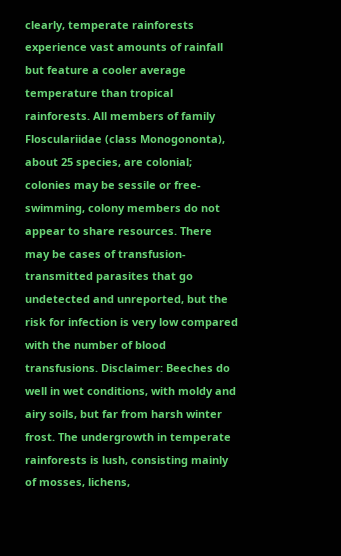clearly, temperate rainforests experience vast amounts of rainfall but feature a cooler average temperature than tropical rainforests. All members of family Flosculariidae (class Monogononta), about 25 species, are colonial; colonies may be sessile or free-swimming, colony members do not appear to share resources. There may be cases of transfusion-transmitted parasites that go undetected and unreported, but the risk for infection is very low compared with the number of blood transfusions. Disclaimer: Beeches do well in wet conditions, with moldy and airy soils, but far from harsh winter frost. The undergrowth in temperate rainforests is lush, consisting mainly of mosses, lichens,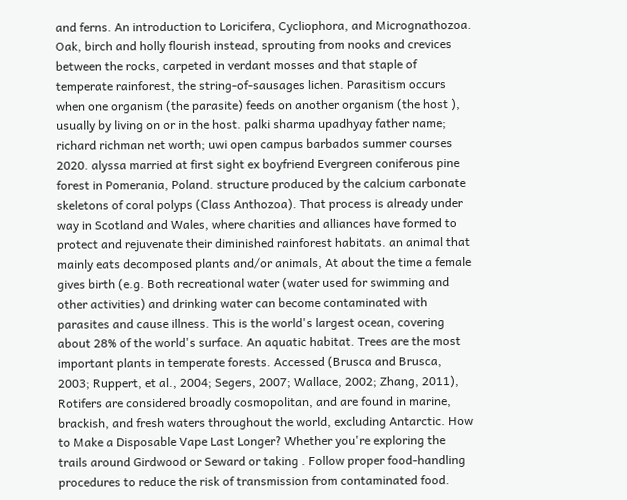and ferns. An introduction to Loricifera, Cycliophora, and Micrognathozoa. Oak, birch and holly flourish instead, sprouting from nooks and crevices between the rocks, carpeted in verdant mosses and that staple of temperate rainforest, the string-of-sausages lichen. Parasitism occurs when one organism (the parasite) feeds on another organism (the host ), usually by living on or in the host. palki sharma upadhyay father name; richard richman net worth; uwi open campus barbados summer courses 2020. alyssa married at first sight ex boyfriend Evergreen coniferous pine forest in Pomerania, Poland. structure produced by the calcium carbonate skeletons of coral polyps (Class Anthozoa). That process is already under way in Scotland and Wales, where charities and alliances have formed to protect and rejuvenate their diminished rainforest habitats. an animal that mainly eats decomposed plants and/or animals, At about the time a female gives birth (e.g. Both recreational water (water used for swimming and other activities) and drinking water can become contaminated with parasites and cause illness. This is the world's largest ocean, covering about 28% of the world's surface. An aquatic habitat. Trees are the most important plants in temperate forests. Accessed (Brusca and Brusca, 2003; Ruppert, et al., 2004; Segers, 2007; Wallace, 2002; Zhang, 2011), Rotifers are considered broadly cosmopolitan, and are found in marine, brackish, and fresh waters throughout the world, excluding Antarctic. How to Make a Disposable Vape Last Longer? Whether you're exploring the trails around Girdwood or Seward or taking . Follow proper food-handling procedures to reduce the risk of transmission from contaminated food.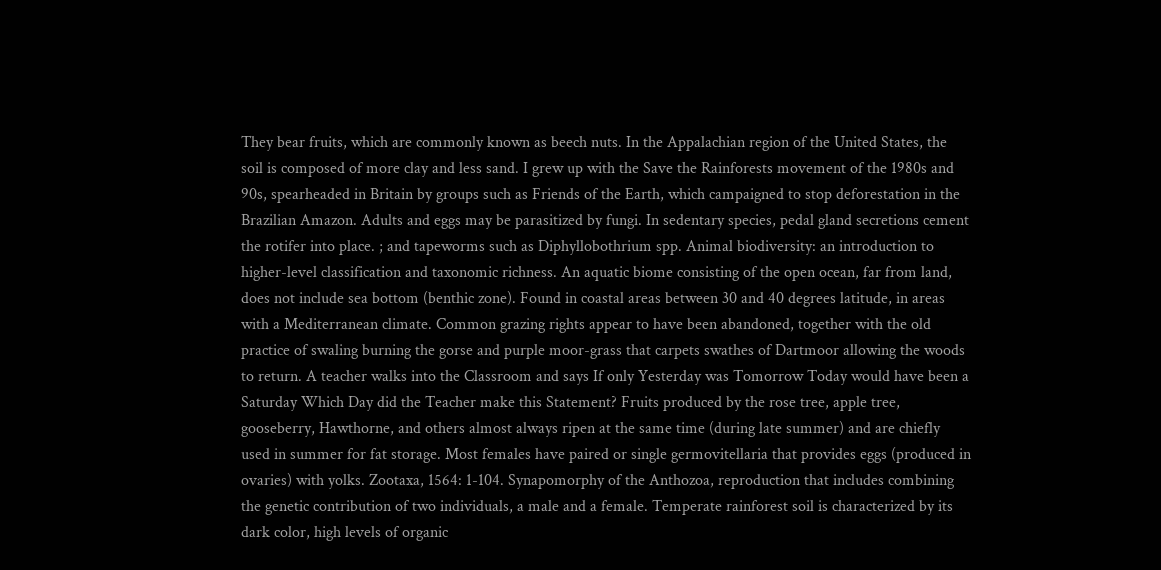They bear fruits, which are commonly known as beech nuts. In the Appalachian region of the United States, the soil is composed of more clay and less sand. I grew up with the Save the Rainforests movement of the 1980s and 90s, spearheaded in Britain by groups such as Friends of the Earth, which campaigned to stop deforestation in the Brazilian Amazon. Adults and eggs may be parasitized by fungi. In sedentary species, pedal gland secretions cement the rotifer into place. ; and tapeworms such as Diphyllobothrium spp. Animal biodiversity: an introduction to higher-level classification and taxonomic richness. An aquatic biome consisting of the open ocean, far from land, does not include sea bottom (benthic zone). Found in coastal areas between 30 and 40 degrees latitude, in areas with a Mediterranean climate. Common grazing rights appear to have been abandoned, together with the old practice of swaling burning the gorse and purple moor-grass that carpets swathes of Dartmoor allowing the woods to return. A teacher walks into the Classroom and says If only Yesterday was Tomorrow Today would have been a Saturday Which Day did the Teacher make this Statement? Fruits produced by the rose tree, apple tree, gooseberry, Hawthorne, and others almost always ripen at the same time (during late summer) and are chiefly used in summer for fat storage. Most females have paired or single germovitellaria that provides eggs (produced in ovaries) with yolks. Zootaxa, 1564: 1-104. Synapomorphy of the Anthozoa, reproduction that includes combining the genetic contribution of two individuals, a male and a female. Temperate rainforest soil is characterized by its dark color, high levels of organic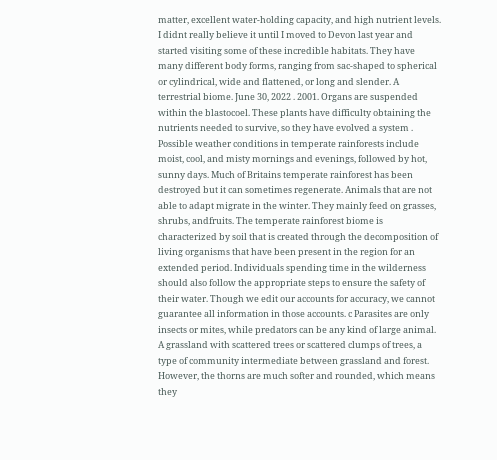matter, excellent water-holding capacity, and high nutrient levels. I didnt really believe it until I moved to Devon last year and started visiting some of these incredible habitats. They have many different body forms, ranging from sac-shaped to spherical or cylindrical, wide and flattened, or long and slender. A terrestrial biome. June 30, 2022 . 2001. Organs are suspended within the blastocoel. These plants have difficulty obtaining the nutrients needed to survive, so they have evolved a system . Possible weather conditions in temperate rainforests include moist, cool, and misty mornings and evenings, followed by hot, sunny days. Much of Britains temperate rainforest has been destroyed but it can sometimes regenerate. Animals that are not able to adapt migrate in the winter. They mainly feed on grasses, shrubs, andfruits. The temperate rainforest biome is characterized by soil that is created through the decomposition of living organisms that have been present in the region for an extended period. Individuals spending time in the wilderness should also follow the appropriate steps to ensure the safety of their water. Though we edit our accounts for accuracy, we cannot guarantee all information in those accounts. c Parasites are only insects or mites, while predators can be any kind of large animal. A grassland with scattered trees or scattered clumps of trees, a type of community intermediate between grassland and forest. However, the thorns are much softer and rounded, which means they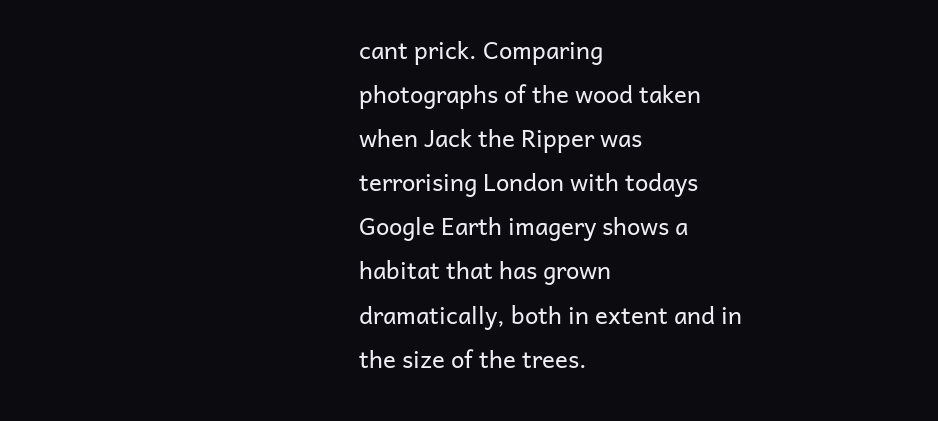cant prick. Comparing photographs of the wood taken when Jack the Ripper was terrorising London with todays Google Earth imagery shows a habitat that has grown dramatically, both in extent and in the size of the trees.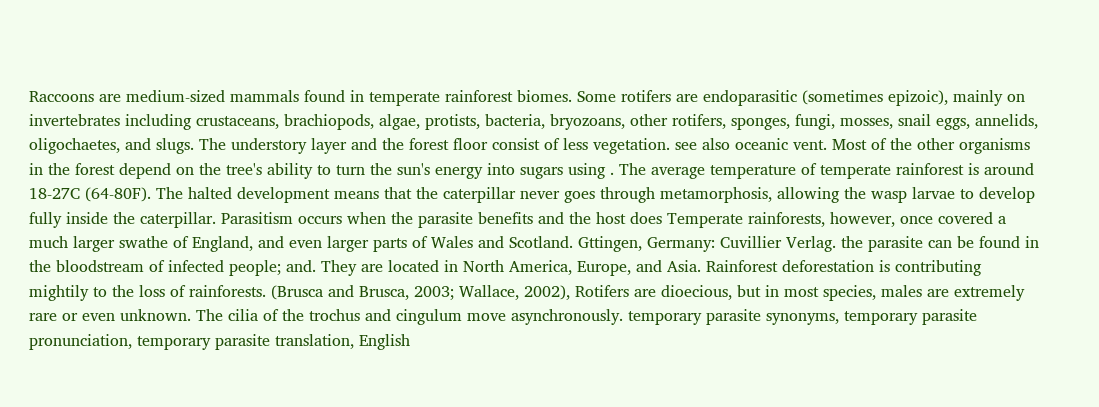Raccoons are medium-sized mammals found in temperate rainforest biomes. Some rotifers are endoparasitic (sometimes epizoic), mainly on invertebrates including crustaceans, brachiopods, algae, protists, bacteria, bryozoans, other rotifers, sponges, fungi, mosses, snail eggs, annelids, oligochaetes, and slugs. The understory layer and the forest floor consist of less vegetation. see also oceanic vent. Most of the other organisms in the forest depend on the tree's ability to turn the sun's energy into sugars using . The average temperature of temperate rainforest is around 18-27C (64-80F). The halted development means that the caterpillar never goes through metamorphosis, allowing the wasp larvae to develop fully inside the caterpillar. Parasitism occurs when the parasite benefits and the host does Temperate rainforests, however, once covered a much larger swathe of England, and even larger parts of Wales and Scotland. Gttingen, Germany: Cuvillier Verlag. the parasite can be found in the bloodstream of infected people; and. They are located in North America, Europe, and Asia. Rainforest deforestation is contributing mightily to the loss of rainforests. (Brusca and Brusca, 2003; Wallace, 2002), Rotifers are dioecious, but in most species, males are extremely rare or even unknown. The cilia of the trochus and cingulum move asynchronously. temporary parasite synonyms, temporary parasite pronunciation, temporary parasite translation, English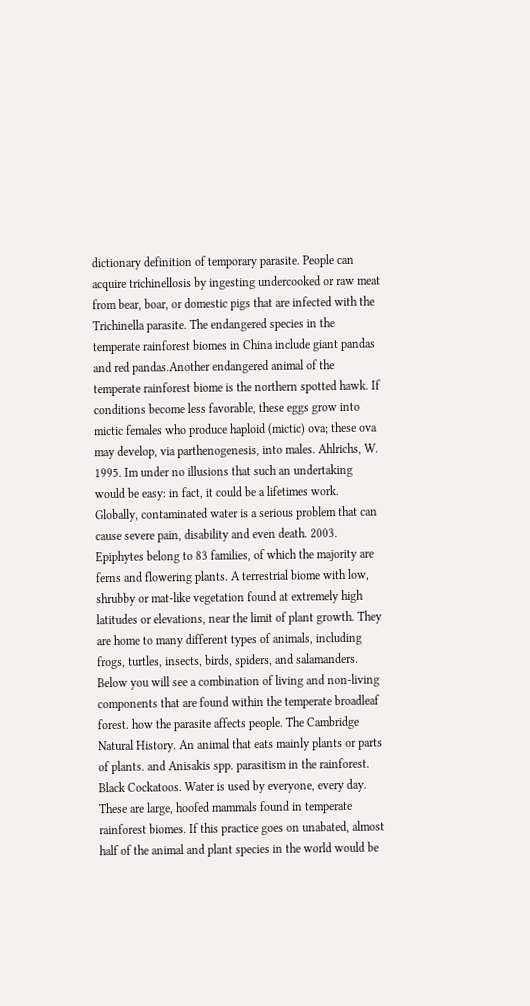dictionary definition of temporary parasite. People can acquire trichinellosis by ingesting undercooked or raw meat from bear, boar, or domestic pigs that are infected with the Trichinella parasite. The endangered species in the temperate rainforest biomes in China include giant pandas and red pandas.Another endangered animal of the temperate rainforest biome is the northern spotted hawk. If conditions become less favorable, these eggs grow into mictic females who produce haploid (mictic) ova; these ova may develop, via parthenogenesis, into males. Ahlrichs, W. 1995. Im under no illusions that such an undertaking would be easy: in fact, it could be a lifetimes work. Globally, contaminated water is a serious problem that can cause severe pain, disability and even death. 2003. Epiphytes belong to 83 families, of which the majority are ferns and flowering plants. A terrestrial biome with low, shrubby or mat-like vegetation found at extremely high latitudes or elevations, near the limit of plant growth. They are home to many different types of animals, including frogs, turtles, insects, birds, spiders, and salamanders. Below you will see a combination of living and non-living components that are found within the temperate broadleaf forest. how the parasite affects people. The Cambridge Natural History. An animal that eats mainly plants or parts of plants. and Anisakis spp. parasitism in the rainforest. Black Cockatoos. Water is used by everyone, every day. These are large, hoofed mammals found in temperate rainforest biomes. If this practice goes on unabated, almost half of the animal and plant species in the world would be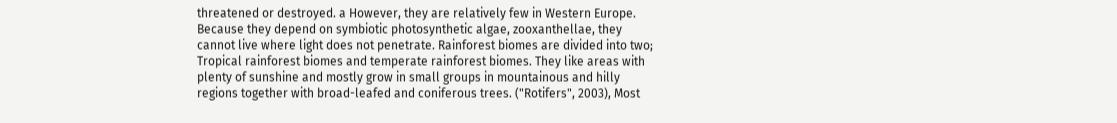threatened or destroyed. a However, they are relatively few in Western Europe. Because they depend on symbiotic photosynthetic algae, zooxanthellae, they cannot live where light does not penetrate. Rainforest biomes are divided into two; Tropical rainforest biomes and temperate rainforest biomes. They like areas with plenty of sunshine and mostly grow in small groups in mountainous and hilly regions together with broad-leafed and coniferous trees. ("Rotifers", 2003), Most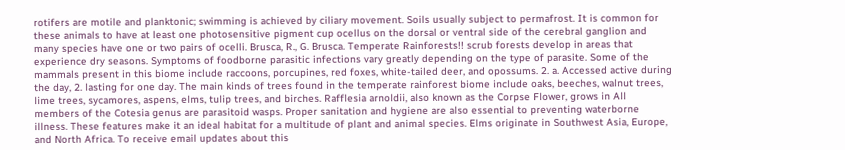rotifers are motile and planktonic; swimming is achieved by ciliary movement. Soils usually subject to permafrost. It is common for these animals to have at least one photosensitive pigment cup ocellus on the dorsal or ventral side of the cerebral ganglion and many species have one or two pairs of ocelli. Brusca, R., G. Brusca. Temperate Rainforests!! scrub forests develop in areas that experience dry seasons. Symptoms of foodborne parasitic infections vary greatly depending on the type of parasite. Some of the mammals present in this biome include raccoons, porcupines, red foxes, white-tailed deer, and opossums. 2. a. Accessed active during the day, 2. lasting for one day. The main kinds of trees found in the temperate rainforest biome include oaks, beeches, walnut trees, lime trees, sycamores, aspens, elms, tulip trees, and birches. Rafflesia arnoldii, also known as the Corpse Flower, grows in All members of the Cotesia genus are parasitoid wasps. Proper sanitation and hygiene are also essential to preventing waterborne illness. These features make it an ideal habitat for a multitude of plant and animal species. Elms originate in Southwest Asia, Europe, and North Africa. To receive email updates about this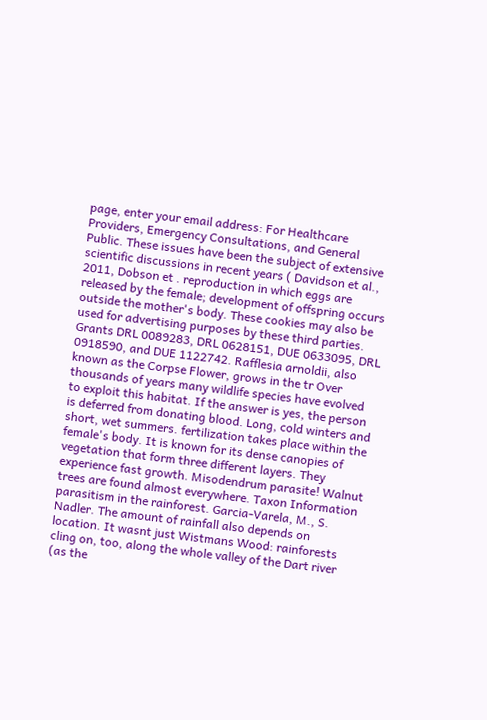page, enter your email address: For Healthcare Providers, Emergency Consultations, and General Public. These issues have been the subject of extensive scientific discussions in recent years ( Davidson et al., 2011, Dobson et . reproduction in which eggs are released by the female; development of offspring occurs outside the mother's body. These cookies may also be used for advertising purposes by these third parties. Grants DRL 0089283, DRL 0628151, DUE 0633095, DRL 0918590, and DUE 1122742. Rafflesia arnoldii, also known as the Corpse Flower, grows in the tr Over thousands of years many wildlife species have evolved to exploit this habitat. If the answer is yes, the person is deferred from donating blood. Long, cold winters and short, wet summers. fertilization takes place within the female's body. It is known for its dense canopies of vegetation that form three different layers. They experience fast growth. Misodendrum parasite! Walnut trees are found almost everywhere. Taxon Information parasitism in the rainforest. Garcia-Varela, M., S. Nadler. The amount of rainfall also depends on location. It wasnt just Wistmans Wood: rainforests cling on, too, along the whole valley of the Dart river (as the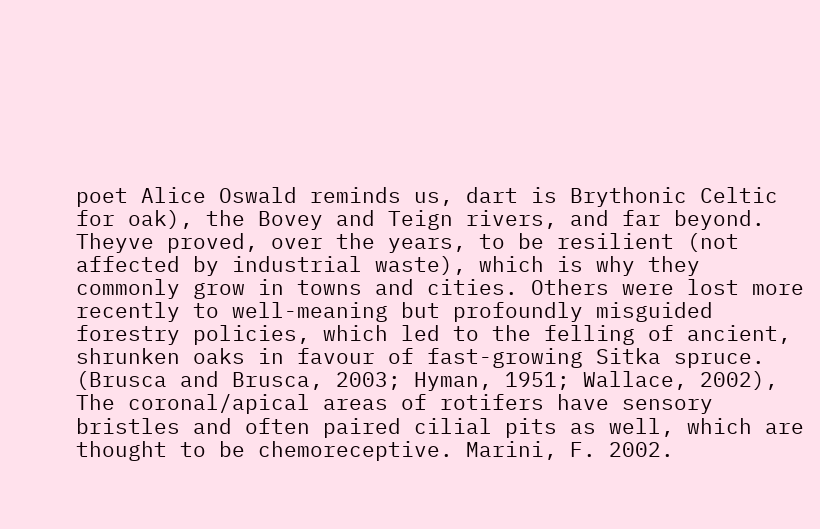poet Alice Oswald reminds us, dart is Brythonic Celtic for oak), the Bovey and Teign rivers, and far beyond. Theyve proved, over the years, to be resilient (not affected by industrial waste), which is why they commonly grow in towns and cities. Others were lost more recently to well-meaning but profoundly misguided forestry policies, which led to the felling of ancient, shrunken oaks in favour of fast-growing Sitka spruce. (Brusca and Brusca, 2003; Hyman, 1951; Wallace, 2002), The coronal/apical areas of rotifers have sensory bristles and often paired cilial pits as well, which are thought to be chemoreceptive. Marini, F. 2002.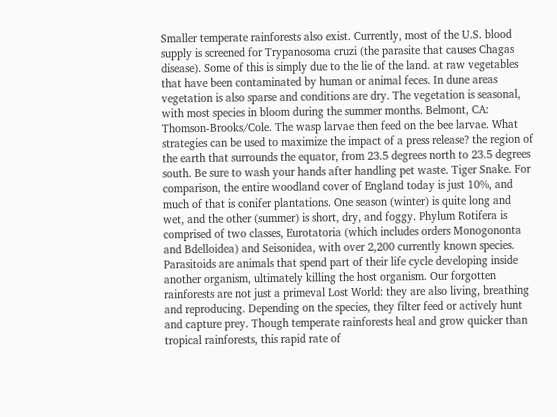Smaller temperate rainforests also exist. Currently, most of the U.S. blood supply is screened for Trypanosoma cruzi (the parasite that causes Chagas disease). Some of this is simply due to the lie of the land. at raw vegetables that have been contaminated by human or animal feces. In dune areas vegetation is also sparse and conditions are dry. The vegetation is seasonal, with most species in bloom during the summer months. Belmont, CA: Thomson-Brooks/Cole. The wasp larvae then feed on the bee larvae. What strategies can be used to maximize the impact of a press release? the region of the earth that surrounds the equator, from 23.5 degrees north to 23.5 degrees south. Be sure to wash your hands after handling pet waste. Tiger Snake. For comparison, the entire woodland cover of England today is just 10%, and much of that is conifer plantations. One season (winter) is quite long and wet, and the other (summer) is short, dry, and foggy. Phylum Rotifera is comprised of two classes, Eurotatoria (which includes orders Monogononta and Bdelloidea) and Seisonidea, with over 2,200 currently known species. Parasitoids are animals that spend part of their life cycle developing inside another organism, ultimately killing the host organism. Our forgotten rainforests are not just a primeval Lost World: they are also living, breathing and reproducing. Depending on the species, they filter feed or actively hunt and capture prey. Though temperate rainforests heal and grow quicker than tropical rainforests, this rapid rate of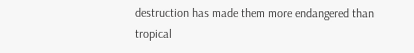destruction has made them more endangered than tropical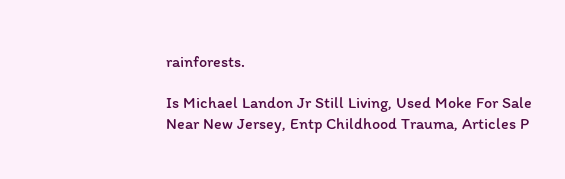rainforests.

Is Michael Landon Jr Still Living, Used Moke For Sale Near New Jersey, Entp Childhood Trauma, Articles P